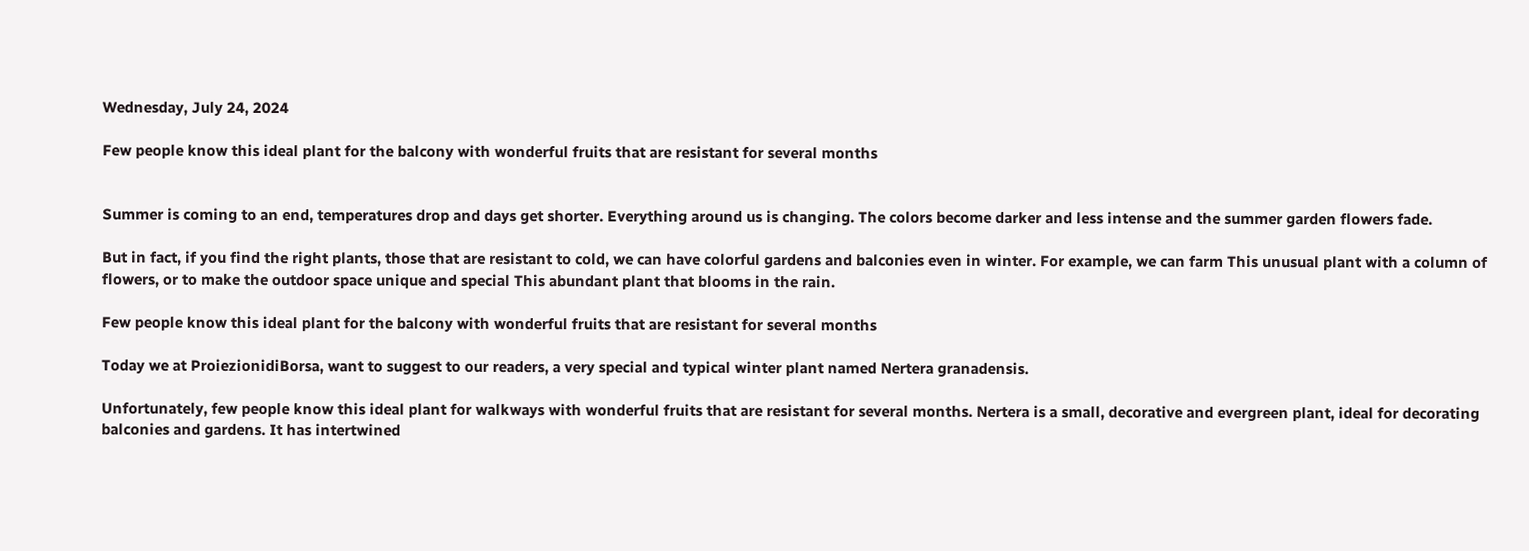Wednesday, July 24, 2024

Few people know this ideal plant for the balcony with wonderful fruits that are resistant for several months


Summer is coming to an end, temperatures drop and days get shorter. Everything around us is changing. The colors become darker and less intense and the summer garden flowers fade.

But in fact, if you find the right plants, those that are resistant to cold, we can have colorful gardens and balconies even in winter. For example, we can farm This unusual plant with a column of flowers, or to make the outdoor space unique and special This abundant plant that blooms in the rain.

Few people know this ideal plant for the balcony with wonderful fruits that are resistant for several months

Today we at ProiezionidiBorsa, want to suggest to our readers, a very special and typical winter plant named Nertera granadensis.

Unfortunately, few people know this ideal plant for walkways with wonderful fruits that are resistant for several months. Nertera is a small, decorative and evergreen plant, ideal for decorating balconies and gardens. It has intertwined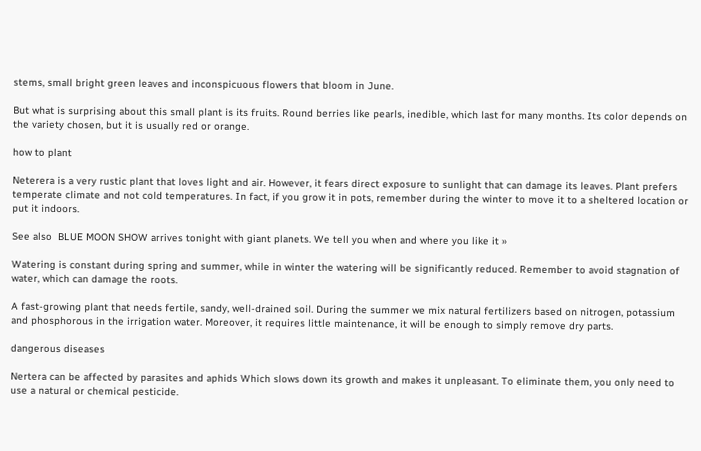stems, small bright green leaves and inconspicuous flowers that bloom in June.

But what is surprising about this small plant is its fruits. Round berries like pearls, inedible, which last for many months. Its color depends on the variety chosen, but it is usually red or orange.

how to plant

Neterera is a very rustic plant that loves light and air. However, it fears direct exposure to sunlight that can damage its leaves. Plant prefers temperate climate and not cold temperatures. In fact, if you grow it in pots, remember during the winter to move it to a sheltered location or put it indoors.

See also  BLUE MOON SHOW arrives tonight with giant planets. We tell you when and where you like it »

Watering is constant during spring and summer, while in winter the watering will be significantly reduced. Remember to avoid stagnation of water, which can damage the roots.

A fast-growing plant that needs fertile, sandy, well-drained soil. During the summer we mix natural fertilizers based on nitrogen, potassium and phosphorous in the irrigation water. Moreover, it requires little maintenance, it will be enough to simply remove dry parts.

dangerous diseases

Nertera can be affected by parasites and aphids Which slows down its growth and makes it unpleasant. To eliminate them, you only need to use a natural or chemical pesticide.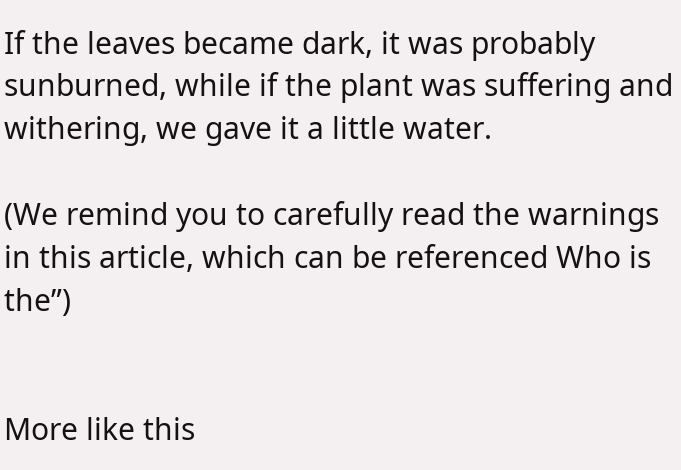If the leaves became dark, it was probably sunburned, while if the plant was suffering and withering, we gave it a little water.

(We remind you to carefully read the warnings in this article, which can be referenced Who is the”)


More like this